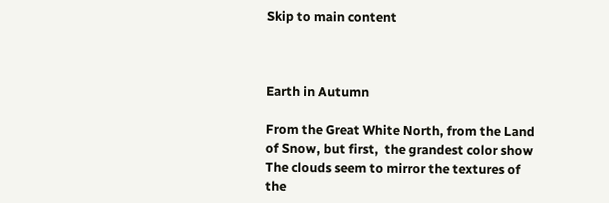Skip to main content



Earth in Autumn

From the Great White North, from the Land of Snow, but first,  the grandest color show The clouds seem to mirror the textures of the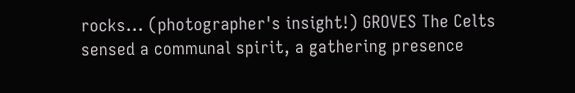rocks... (photographer's insight!) GROVES The Celts sensed a communal spirit, a gathering presence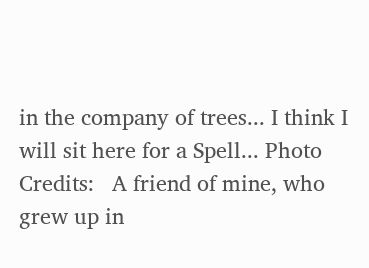in the company of trees... I think I will sit here for a Spell... Photo Credits:   A friend of mine, who grew up in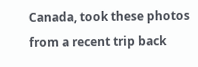Canada, took these photos from a recent trip back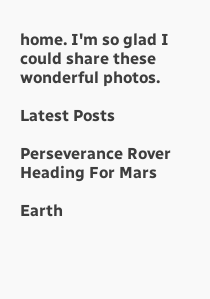home. I'm so glad I could share these wonderful photos.

Latest Posts

Perseverance Rover Heading For Mars

Earth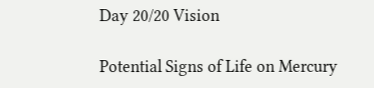Day 20/20 Vision

Potential Signs of Life on Mercury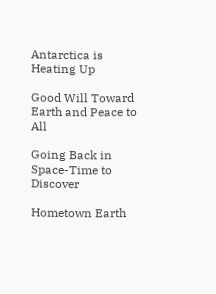Antarctica is Heating Up

Good Will Toward Earth and Peace to All

Going Back in Space-Time to Discover

Hometown Earth